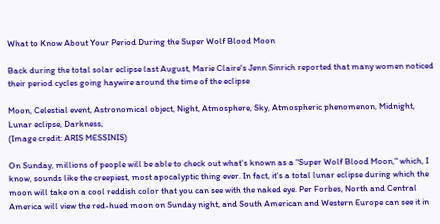What to Know About Your Period During the Super Wolf Blood Moon

Back during the total solar eclipse last August, Marie Claire's Jenn Sinrich reported that many women noticed their period cycles going haywire around the time of the eclipse

Moon, Celestial event, Astronomical object, Night, Atmosphere, Sky, Atmospheric phenomenon, Midnight, Lunar eclipse, Darkness,
(Image credit: ARIS MESSINIS)

On Sunday, millions of people will be able to check out what's known as a "Super Wolf Blood Moon," which, I know, sounds like the creepiest, most apocalyptic thing ever. In fact, it's a total lunar eclipse during which the moon will take on a cool reddish color that you can see with the naked eye. Per Forbes, North and Central America will view the red-hued moon on Sunday night, and South American and Western Europe can see it in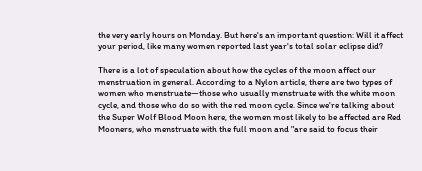the very early hours on Monday. But here's an important question: Will it affect your period, like many women reported last year's total solar eclipse did?

There is a lot of speculation about how the cycles of the moon affect our menstruation in general. According to a Nylon article, there are two types of women who menstruate—those who usually menstruate with the white moon cycle, and those who do so with the red moon cycle. Since we're talking about the Super Wolf Blood Moon here, the women most likely to be affected are Red Mooners, who menstruate with the full moon and "are said to focus their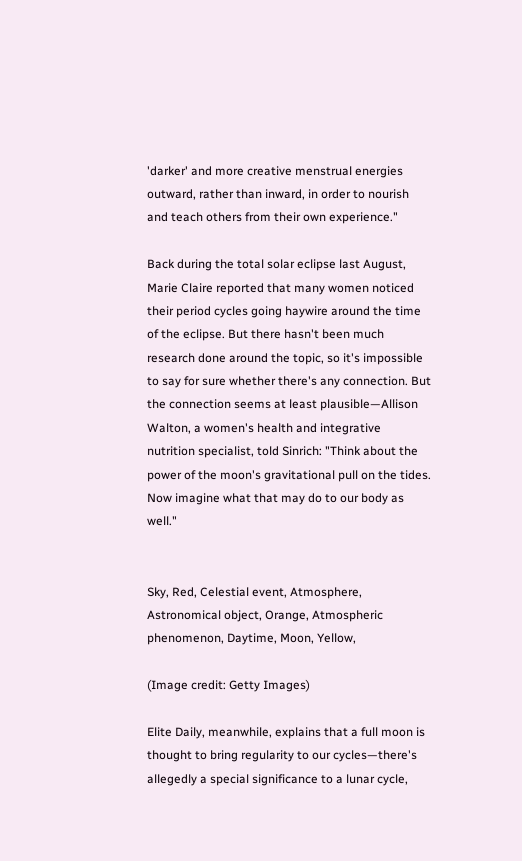'darker' and more creative menstrual energies outward, rather than inward, in order to nourish and teach others from their own experience."

Back during the total solar eclipse last August, Marie Claire reported that many women noticed their period cycles going haywire around the time of the eclipse. But there hasn't been much research done around the topic, so it's impossible to say for sure whether there's any connection. But the connection seems at least plausible—Allison Walton, a women's health and integrative nutrition specialist, told Sinrich: "Think about the power of the moon's gravitational pull on the tides. Now imagine what that may do to our body as well."


Sky, Red, Celestial event, Atmosphere, Astronomical object, Orange, Atmospheric phenomenon, Daytime, Moon, Yellow,

(Image credit: Getty Images)

Elite Daily, meanwhile, explains that a full moon is thought to bring regularity to our cycles—there's allegedly a special significance to a lunar cycle,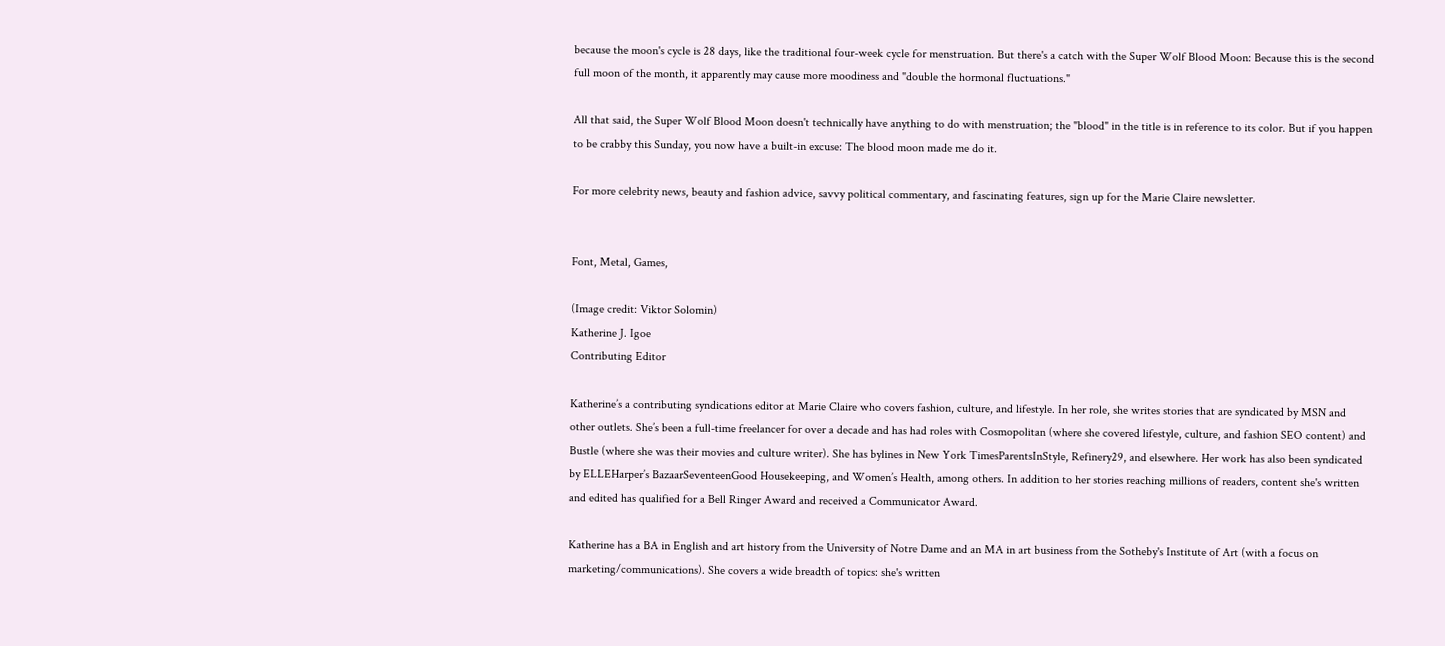because the moon's cycle is 28 days, like the traditional four-week cycle for menstruation. But there's a catch with the Super Wolf Blood Moon: Because this is the second full moon of the month, it apparently may cause more moodiness and "double the hormonal fluctuations."

All that said, the Super Wolf Blood Moon doesn't technically have anything to do with menstruation; the "blood" in the title is in reference to its color. But if you happen to be crabby this Sunday, you now have a built-in excuse: The blood moon made me do it.

For more celebrity news, beauty and fashion advice, savvy political commentary, and fascinating features, sign up for the Marie Claire newsletter.


Font, Metal, Games,

(Image credit: Viktor Solomin)
Katherine J. Igoe
Contributing Editor

Katherine’s a contributing syndications editor at Marie Claire who covers fashion, culture, and lifestyle. In her role, she writes stories that are syndicated by MSN and other outlets. She’s been a full-time freelancer for over a decade and has had roles with Cosmopolitan (where she covered lifestyle, culture, and fashion SEO content) and Bustle (where she was their movies and culture writer). She has bylines in New York TimesParentsInStyle, Refinery29, and elsewhere. Her work has also been syndicated by ELLEHarper’s BazaarSeventeenGood Housekeeping, and Women’s Health, among others. In addition to her stories reaching millions of readers, content she's written and edited has qualified for a Bell Ringer Award and received a Communicator Award.

Katherine has a BA in English and art history from the University of Notre Dame and an MA in art business from the Sotheby's Institute of Art (with a focus on marketing/communications). She covers a wide breadth of topics: she's written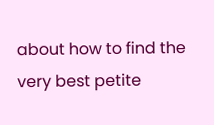about how to find the very best petite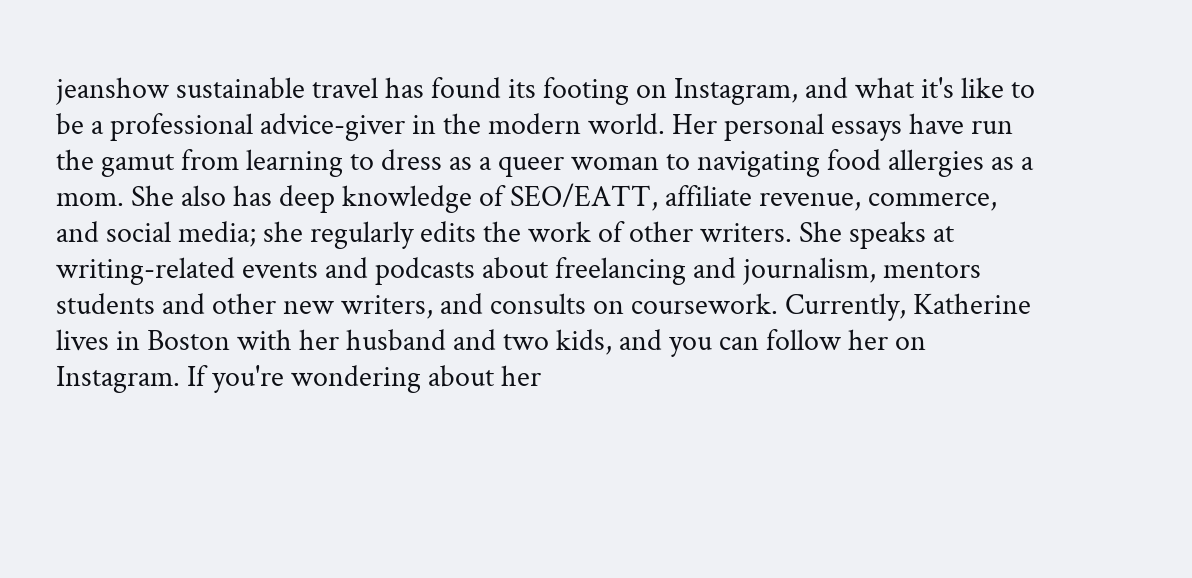jeanshow sustainable travel has found its footing on Instagram, and what it's like to be a professional advice-giver in the modern world. Her personal essays have run the gamut from learning to dress as a queer woman to navigating food allergies as a mom. She also has deep knowledge of SEO/EATT, affiliate revenue, commerce, and social media; she regularly edits the work of other writers. She speaks at writing-related events and podcasts about freelancing and journalism, mentors students and other new writers, and consults on coursework. Currently, Katherine lives in Boston with her husband and two kids, and you can follow her on Instagram. If you're wondering about her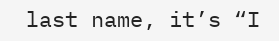last name, it’s “I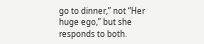go to dinner,” not “Her huge ego,” but she responds to both.